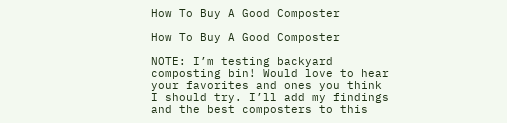How To Buy A Good Composter

How To Buy A Good Composter

NOTE: I’m testing backyard composting bin! Would love to hear your favorites and ones you think I should try. I’ll add my findings and the best composters to this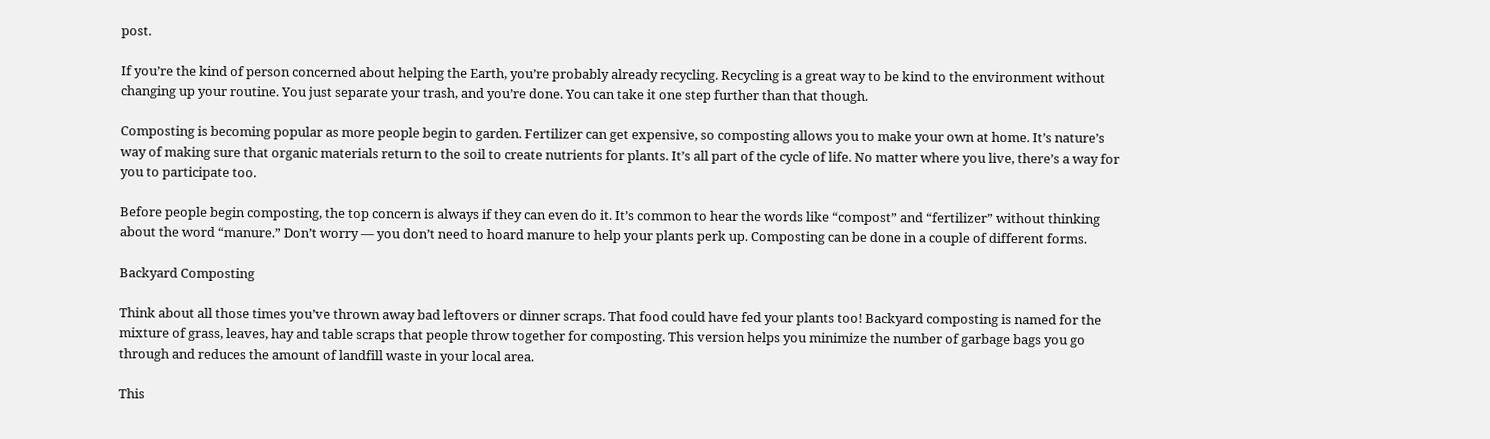post.

If you’re the kind of person concerned about helping the Earth, you’re probably already recycling. Recycling is a great way to be kind to the environment without changing up your routine. You just separate your trash, and you’re done. You can take it one step further than that though.

Composting is becoming popular as more people begin to garden. Fertilizer can get expensive, so composting allows you to make your own at home. It’s nature’s way of making sure that organic materials return to the soil to create nutrients for plants. It’s all part of the cycle of life. No matter where you live, there’s a way for you to participate too.

Before people begin composting, the top concern is always if they can even do it. It’s common to hear the words like “compost” and “fertilizer” without thinking about the word “manure.” Don’t worry — you don’t need to hoard manure to help your plants perk up. Composting can be done in a couple of different forms.

Backyard Composting

Think about all those times you’ve thrown away bad leftovers or dinner scraps. That food could have fed your plants too! Backyard composting is named for the mixture of grass, leaves, hay and table scraps that people throw together for composting. This version helps you minimize the number of garbage bags you go through and reduces the amount of landfill waste in your local area.

This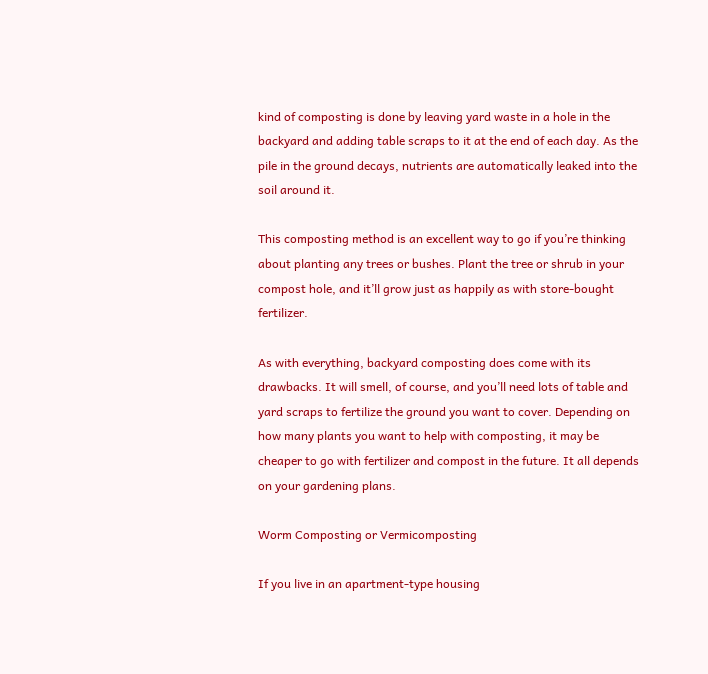kind of composting is done by leaving yard waste in a hole in the backyard and adding table scraps to it at the end of each day. As the pile in the ground decays, nutrients are automatically leaked into the soil around it.

This composting method is an excellent way to go if you’re thinking about planting any trees or bushes. Plant the tree or shrub in your compost hole, and it’ll grow just as happily as with store-bought fertilizer.

As with everything, backyard composting does come with its drawbacks. It will smell, of course, and you’ll need lots of table and yard scraps to fertilize the ground you want to cover. Depending on how many plants you want to help with composting, it may be cheaper to go with fertilizer and compost in the future. It all depends on your gardening plans.

Worm Composting or Vermicomposting

If you live in an apartment-type housing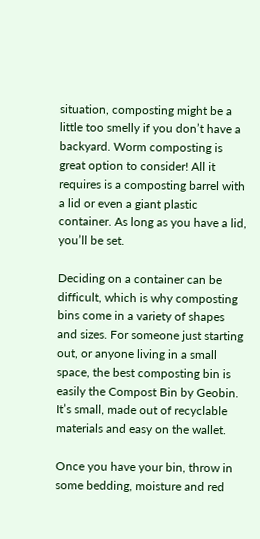situation, composting might be a little too smelly if you don’t have a backyard. Worm composting is great option to consider! All it requires is a composting barrel with a lid or even a giant plastic container. As long as you have a lid, you’ll be set.

Deciding on a container can be difficult, which is why composting bins come in a variety of shapes and sizes. For someone just starting out, or anyone living in a small space, the best composting bin is easily the Compost Bin by Geobin. It’s small, made out of recyclable materials and easy on the wallet.

Once you have your bin, throw in some bedding, moisture and red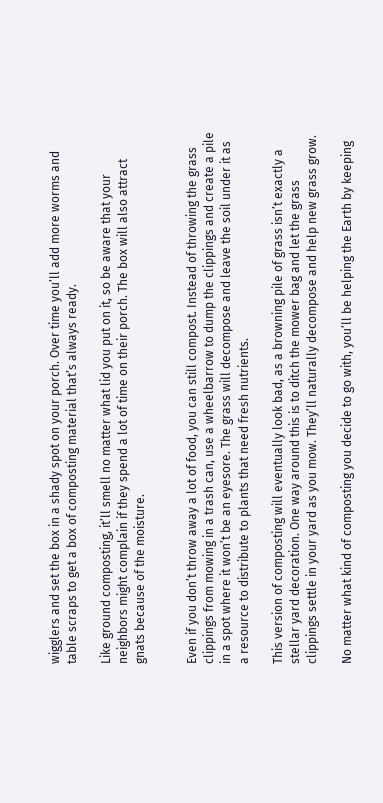wigglers and set the box in a shady spot on your porch. Over time you’ll add more worms and table scraps to get a box of composting material that’s always ready.

Like ground composting, it’ll smell no matter what lid you put on it, so be aware that your neighbors might complain if they spend a lot of time on their porch. The box will also attract gnats because of the moisture.


Even if you don’t throw away a lot of food, you can still compost. Instead of throwing the grass clippings from mowing in a trash can, use a wheelbarrow to dump the clippings and create a pile in a spot where it won’t be an eyesore. The grass will decompose and leave the soil under it as a resource to distribute to plants that need fresh nutrients.

This version of composting will eventually look bad, as a browning pile of grass isn’t exactly a stellar yard decoration. One way around this is to ditch the mower bag and let the grass clippings settle in your yard as you mow. They’ll naturally decompose and help new grass grow.

No matter what kind of composting you decide to go with, you’ll be helping the Earth by keeping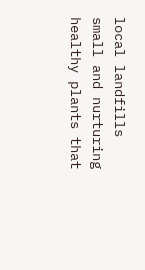local landfills small and nurturing healthy plants that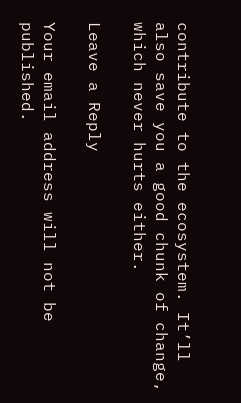contribute to the ecosystem. It’ll also save you a good chunk of change, which never hurts either.

Leave a Reply

Your email address will not be published.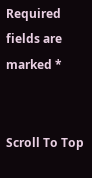Required fields are marked *


Scroll To Top